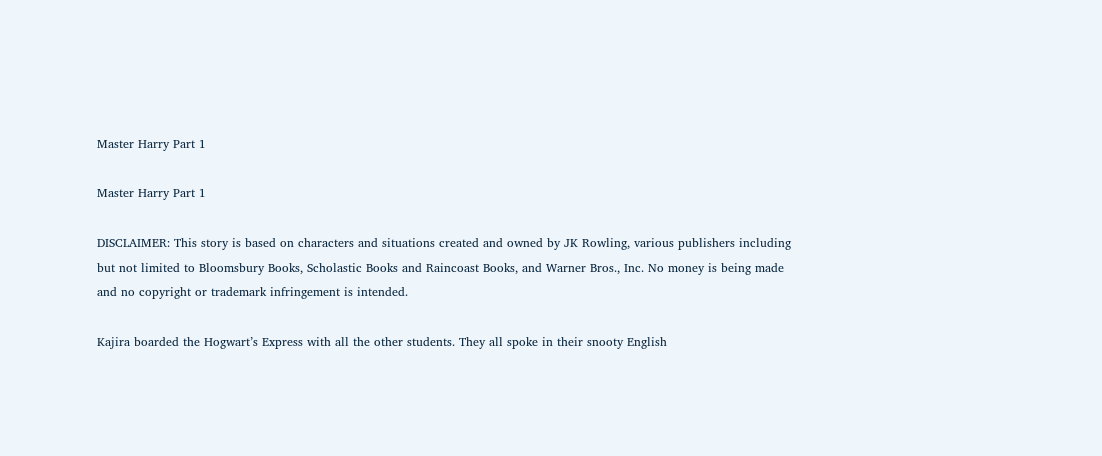Master Harry Part 1

Master Harry Part 1

DISCLAIMER: This story is based on characters and situations created and owned by JK Rowling, various publishers including but not limited to Bloomsbury Books, Scholastic Books and Raincoast Books, and Warner Bros., Inc. No money is being made and no copyright or trademark infringement is intended.

Kajira boarded the Hogwart’s Express with all the other students. They all spoke in their snooty English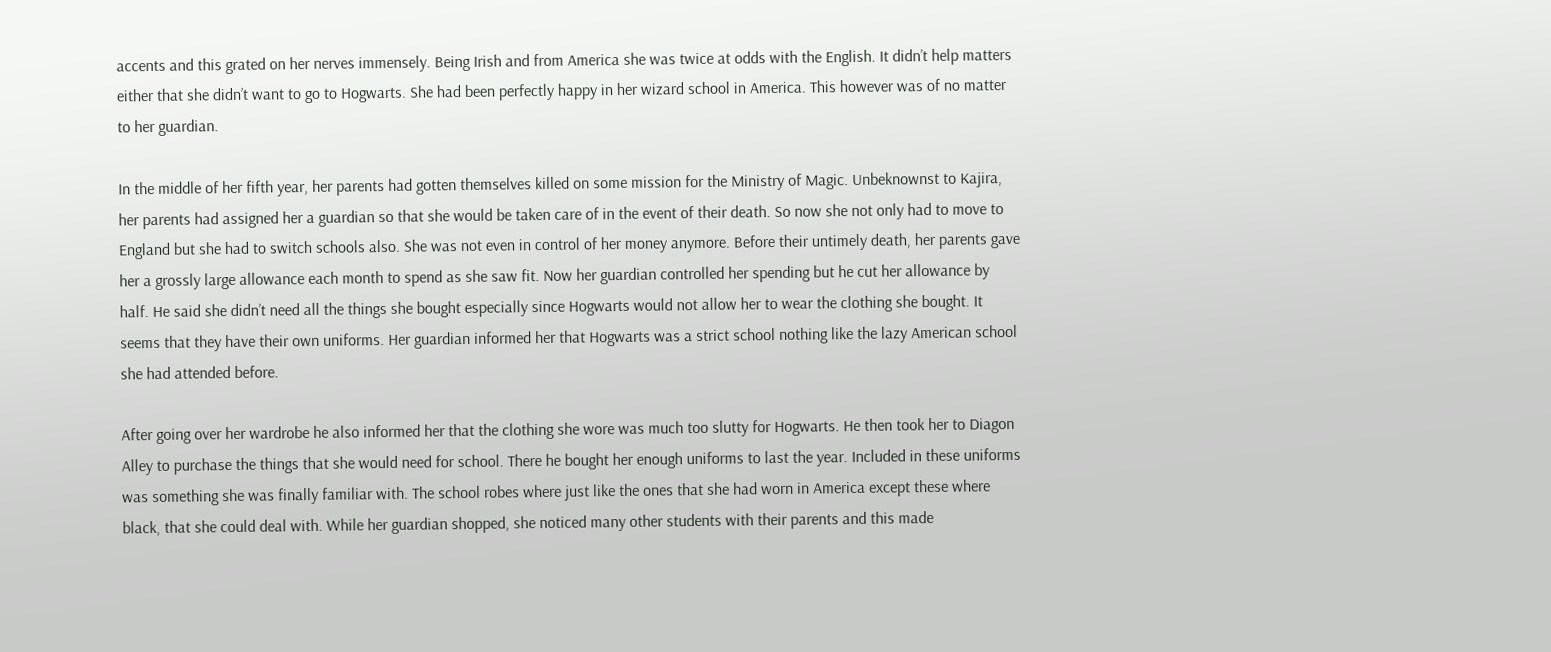accents and this grated on her nerves immensely. Being Irish and from America she was twice at odds with the English. It didn’t help matters either that she didn’t want to go to Hogwarts. She had been perfectly happy in her wizard school in America. This however was of no matter to her guardian.

In the middle of her fifth year, her parents had gotten themselves killed on some mission for the Ministry of Magic. Unbeknownst to Kajira, her parents had assigned her a guardian so that she would be taken care of in the event of their death. So now she not only had to move to England but she had to switch schools also. She was not even in control of her money anymore. Before their untimely death, her parents gave her a grossly large allowance each month to spend as she saw fit. Now her guardian controlled her spending but he cut her allowance by half. He said she didn’t need all the things she bought especially since Hogwarts would not allow her to wear the clothing she bought. It seems that they have their own uniforms. Her guardian informed her that Hogwarts was a strict school nothing like the lazy American school she had attended before.

After going over her wardrobe he also informed her that the clothing she wore was much too slutty for Hogwarts. He then took her to Diagon Alley to purchase the things that she would need for school. There he bought her enough uniforms to last the year. Included in these uniforms was something she was finally familiar with. The school robes where just like the ones that she had worn in America except these where black, that she could deal with. While her guardian shopped, she noticed many other students with their parents and this made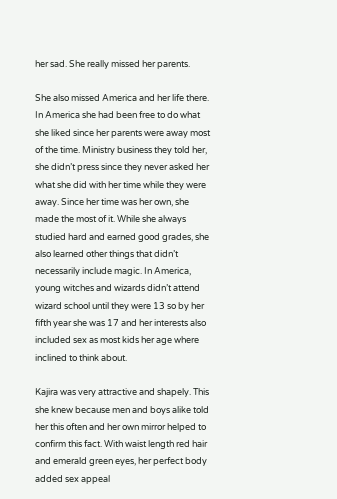her sad. She really missed her parents.

She also missed America and her life there. In America she had been free to do what she liked since her parents were away most of the time. Ministry business they told her, she didn’t press since they never asked her what she did with her time while they were away. Since her time was her own, she made the most of it. While she always studied hard and earned good grades, she also learned other things that didn’t necessarily include magic. In America, young witches and wizards didn’t attend wizard school until they were 13 so by her fifth year she was 17 and her interests also included sex as most kids her age where inclined to think about.

Kajira was very attractive and shapely. This she knew because men and boys alike told her this often and her own mirror helped to confirm this fact. With waist length red hair and emerald green eyes, her perfect body added sex appeal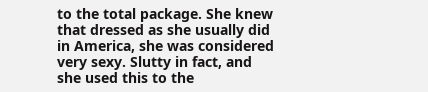to the total package. She knew that dressed as she usually did in America, she was considered very sexy. Slutty in fact, and she used this to the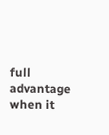full advantage when it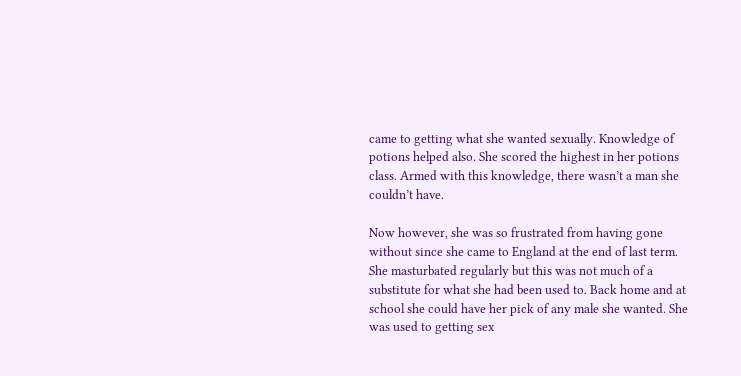came to getting what she wanted sexually. Knowledge of potions helped also. She scored the highest in her potions class. Armed with this knowledge, there wasn’t a man she couldn’t have.

Now however, she was so frustrated from having gone without since she came to England at the end of last term. She masturbated regularly but this was not much of a substitute for what she had been used to. Back home and at school she could have her pick of any male she wanted. She was used to getting sex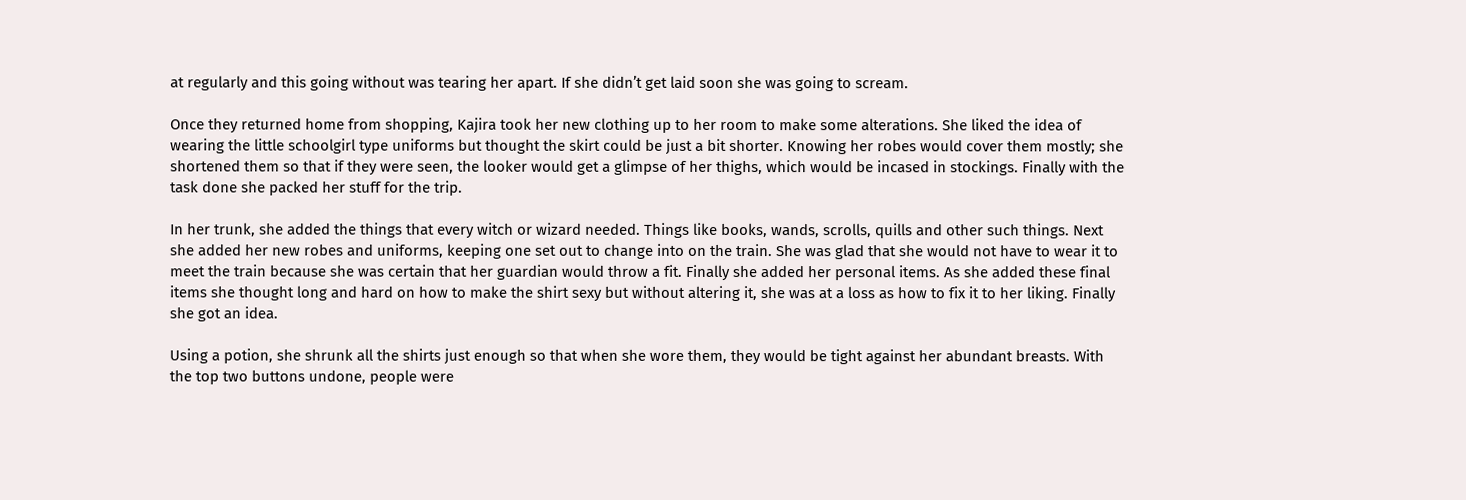at regularly and this going without was tearing her apart. If she didn’t get laid soon she was going to scream.

Once they returned home from shopping, Kajira took her new clothing up to her room to make some alterations. She liked the idea of wearing the little schoolgirl type uniforms but thought the skirt could be just a bit shorter. Knowing her robes would cover them mostly; she shortened them so that if they were seen, the looker would get a glimpse of her thighs, which would be incased in stockings. Finally with the task done she packed her stuff for the trip.

In her trunk, she added the things that every witch or wizard needed. Things like books, wands, scrolls, quills and other such things. Next she added her new robes and uniforms, keeping one set out to change into on the train. She was glad that she would not have to wear it to meet the train because she was certain that her guardian would throw a fit. Finally she added her personal items. As she added these final items she thought long and hard on how to make the shirt sexy but without altering it, she was at a loss as how to fix it to her liking. Finally she got an idea.

Using a potion, she shrunk all the shirts just enough so that when she wore them, they would be tight against her abundant breasts. With the top two buttons undone, people were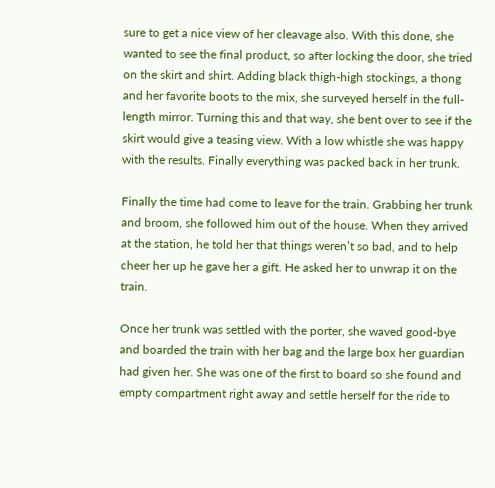sure to get a nice view of her cleavage also. With this done, she wanted to see the final product, so after locking the door, she tried on the skirt and shirt. Adding black thigh-high stockings, a thong and her favorite boots to the mix, she surveyed herself in the full-length mirror. Turning this and that way, she bent over to see if the skirt would give a teasing view. With a low whistle she was happy with the results. Finally everything was packed back in her trunk.

Finally the time had come to leave for the train. Grabbing her trunk and broom, she followed him out of the house. When they arrived at the station, he told her that things weren’t so bad, and to help cheer her up he gave her a gift. He asked her to unwrap it on the train.

Once her trunk was settled with the porter, she waved good-bye and boarded the train with her bag and the large box her guardian had given her. She was one of the first to board so she found and empty compartment right away and settle herself for the ride to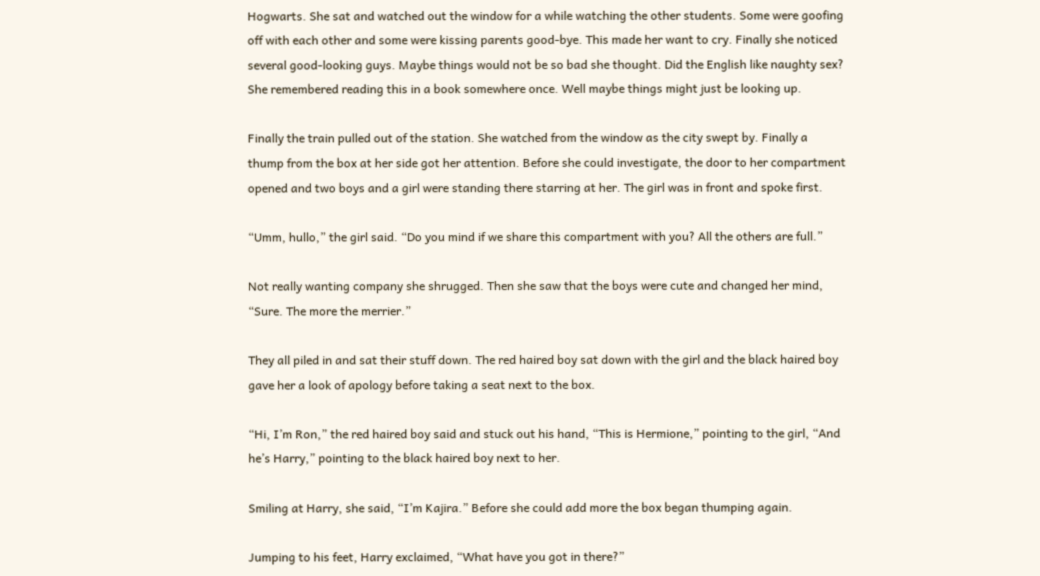Hogwarts. She sat and watched out the window for a while watching the other students. Some were goofing off with each other and some were kissing parents good-bye. This made her want to cry. Finally she noticed several good-looking guys. Maybe things would not be so bad she thought. Did the English like naughty sex? She remembered reading this in a book somewhere once. Well maybe things might just be looking up.

Finally the train pulled out of the station. She watched from the window as the city swept by. Finally a thump from the box at her side got her attention. Before she could investigate, the door to her compartment opened and two boys and a girl were standing there starring at her. The girl was in front and spoke first.

“Umm, hullo,” the girl said. “Do you mind if we share this compartment with you? All the others are full.”

Not really wanting company she shrugged. Then she saw that the boys were cute and changed her mind, “Sure. The more the merrier.”

They all piled in and sat their stuff down. The red haired boy sat down with the girl and the black haired boy gave her a look of apology before taking a seat next to the box.

“Hi, I’m Ron,” the red haired boy said and stuck out his hand, “This is Hermione,” pointing to the girl, “And he’s Harry,” pointing to the black haired boy next to her.

Smiling at Harry, she said, “I’m Kajira.” Before she could add more the box began thumping again.

Jumping to his feet, Harry exclaimed, “What have you got in there?”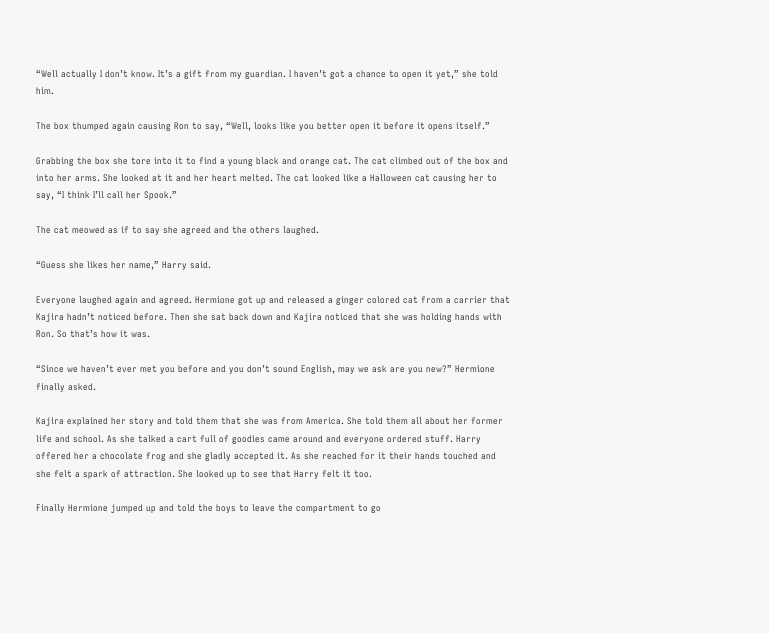“Well actually I don’t know. It’s a gift from my guardian. I haven’t got a chance to open it yet,” she told him.

The box thumped again causing Ron to say, “Well, looks like you better open it before it opens itself.”

Grabbing the box she tore into it to find a young black and orange cat. The cat climbed out of the box and into her arms. She looked at it and her heart melted. The cat looked like a Halloween cat causing her to say, “I think I’ll call her Spook.”

The cat meowed as if to say she agreed and the others laughed.

“Guess she likes her name,” Harry said.

Everyone laughed again and agreed. Hermione got up and released a ginger colored cat from a carrier that Kajira hadn’t noticed before. Then she sat back down and Kajira noticed that she was holding hands with Ron. So that’s how it was.

“Since we haven’t ever met you before and you don’t sound English, may we ask are you new?” Hermione finally asked.

Kajira explained her story and told them that she was from America. She told them all about her former life and school. As she talked a cart full of goodies came around and everyone ordered stuff. Harry offered her a chocolate frog and she gladly accepted it. As she reached for it their hands touched and she felt a spark of attraction. She looked up to see that Harry felt it too.

Finally Hermione jumped up and told the boys to leave the compartment to go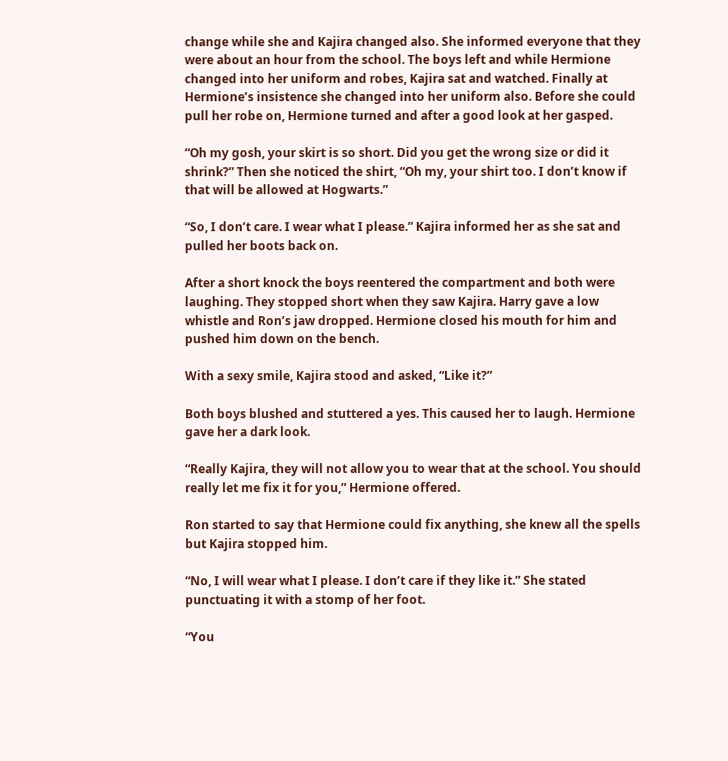change while she and Kajira changed also. She informed everyone that they were about an hour from the school. The boys left and while Hermione changed into her uniform and robes, Kajira sat and watched. Finally at Hermione’s insistence she changed into her uniform also. Before she could pull her robe on, Hermione turned and after a good look at her gasped.

“Oh my gosh, your skirt is so short. Did you get the wrong size or did it shrink?” Then she noticed the shirt, “Oh my, your shirt too. I don’t know if that will be allowed at Hogwarts.”

“So, I don’t care. I wear what I please.” Kajira informed her as she sat and pulled her boots back on.

After a short knock the boys reentered the compartment and both were laughing. They stopped short when they saw Kajira. Harry gave a low whistle and Ron’s jaw dropped. Hermione closed his mouth for him and pushed him down on the bench.

With a sexy smile, Kajira stood and asked, “Like it?”

Both boys blushed and stuttered a yes. This caused her to laugh. Hermione gave her a dark look.

“Really Kajira, they will not allow you to wear that at the school. You should really let me fix it for you,” Hermione offered.

Ron started to say that Hermione could fix anything, she knew all the spells but Kajira stopped him.

“No, I will wear what I please. I don’t care if they like it.” She stated punctuating it with a stomp of her foot.

“You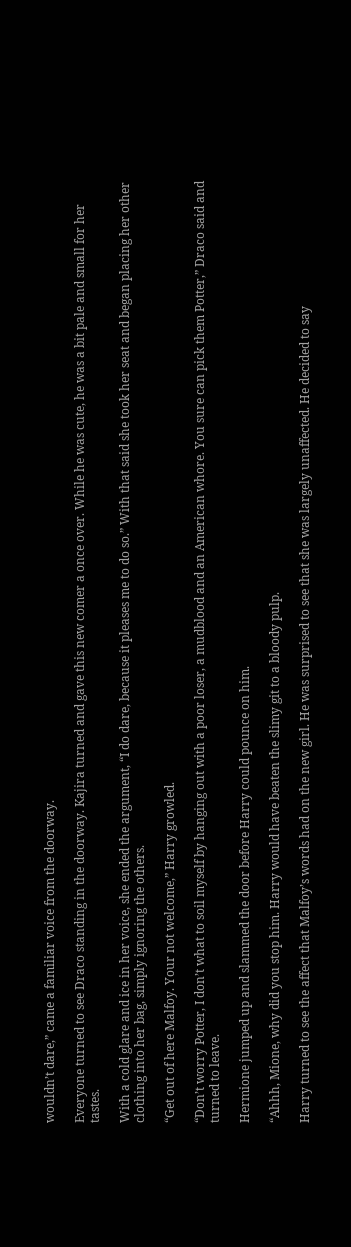wouldn’t dare,” came a familiar voice from the doorway.

Everyone turned to see Draco standing in the doorway. Kajira turned and gave this new comer a once over. While he was cute, he was a bit pale and small for her tastes.

With a cold glare and ice in her voice, she ended the argument, “I do dare, because it pleases me to do so.” With that said she took her seat and began placing her other clothing into her bag, simply ignoring the others.

“Get out of here Malfoy. Your not welcome,” Harry growled.

“Don’t worry Potter, I don’t what to soil myself by hanging out with a poor loser, a mudblood and an American whore. You sure can pick them Potter,” Draco said and turned to leave.

Hermione jumped up and slammed the door before Harry could pounce on him.

“Ahhh, Mione, why did you stop him. Harry would have beaten the slimy git to a bloody pulp.

Harry turned to see the affect that Malfoy’s words had on the new girl. He was surprised to see that she was largely unaffected. He decided to say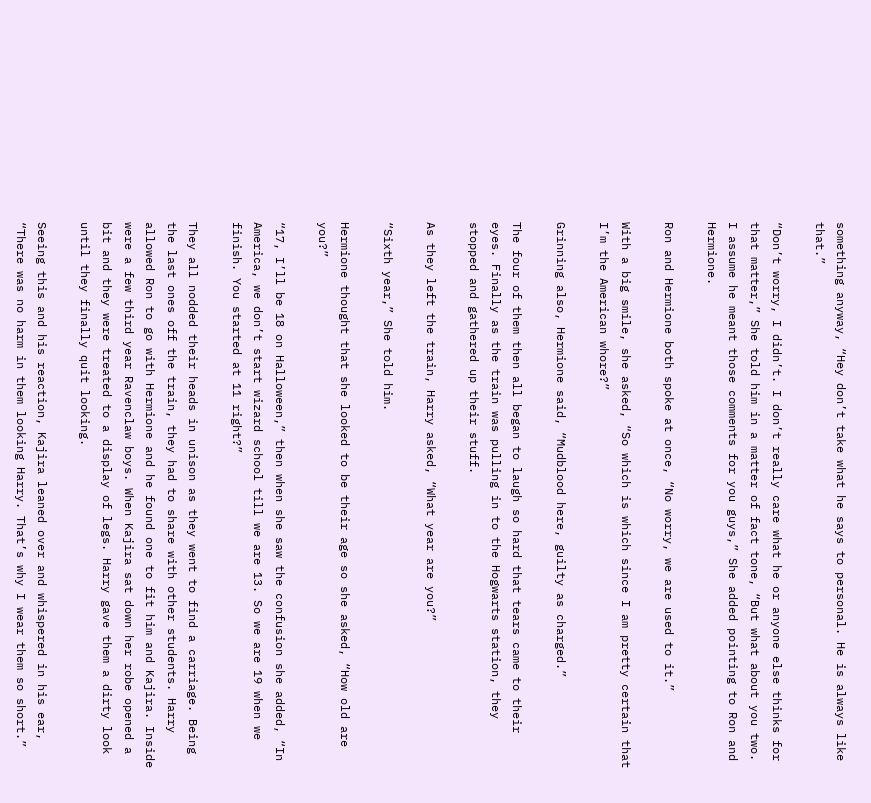something anyway, “Hey don’t take what he says to personal. He is always like that.”

“Don’t worry, I didn’t. I don’t really care what he or anyone else thinks for that matter,” She told him in a matter of fact tone, “But what about you two. I assume he meant those comments for you guys,” She added pointing to Ron and Hermione.

Ron and Hermione both spoke at once, “No worry, we are used to it.”

With a big smile, she asked, “So which is which since I am pretty certain that I’m the American whore?”

Grinning also, Hermione said, “Mudblood here, guilty as charged.”

The four of them then all began to laugh so hard that tears came to their eyes. Finally as the train was pulling in to the Hogwarts station, they stopped and gathered up their stuff.

As they left the train, Harry asked, “What year are you?”

“Sixth year,” She told him.

Hermione thought that she looked to be their age so she asked, “How old are you?”

“17, I’ll be 18 on Halloween,” then when she saw the confusion she added, “In America, we don’t start wizard school till we are 13. So we are 19 when we finish. You started at 11 right?”

They all nodded their heads in unison as they went to find a carriage. Being the last ones off the train, they had to share with other students. Harry allowed Ron to go with Hermione and he found one to fit him and Kajira. Inside were a few third year Ravenclaw boys. When Kajira sat down her robe opened a bit and they were treated to a display of legs. Harry gave them a dirty look until they finally quit looking.

Seeing this and his reaction, Kajira leaned over and whispered in his ear, “There was no harm in them looking Harry. That’s why I wear them so short.”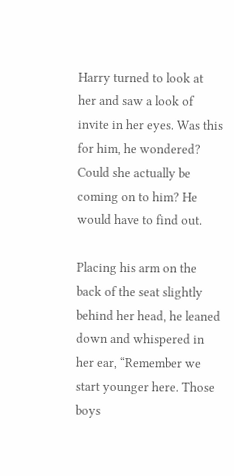Harry turned to look at her and saw a look of invite in her eyes. Was this for him, he wondered? Could she actually be coming on to him? He would have to find out.

Placing his arm on the back of the seat slightly behind her head, he leaned down and whispered in her ear, “Remember we start younger here. Those boys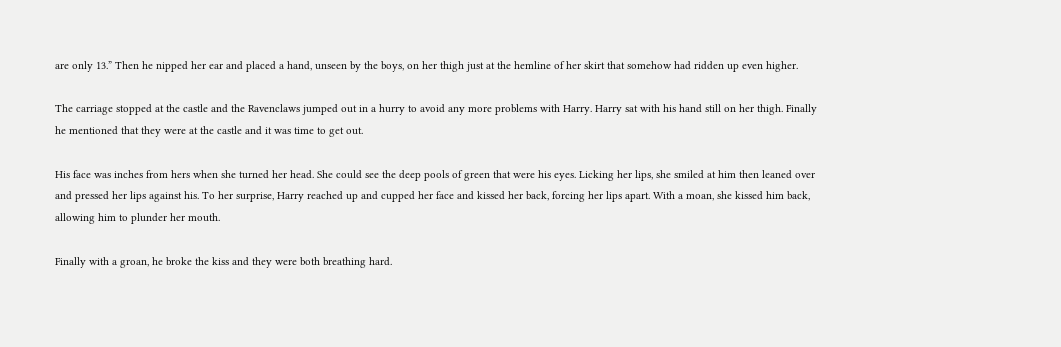are only 13.” Then he nipped her ear and placed a hand, unseen by the boys, on her thigh just at the hemline of her skirt that somehow had ridden up even higher.

The carriage stopped at the castle and the Ravenclaws jumped out in a hurry to avoid any more problems with Harry. Harry sat with his hand still on her thigh. Finally he mentioned that they were at the castle and it was time to get out.

His face was inches from hers when she turned her head. She could see the deep pools of green that were his eyes. Licking her lips, she smiled at him then leaned over and pressed her lips against his. To her surprise, Harry reached up and cupped her face and kissed her back, forcing her lips apart. With a moan, she kissed him back, allowing him to plunder her mouth.

Finally with a groan, he broke the kiss and they were both breathing hard.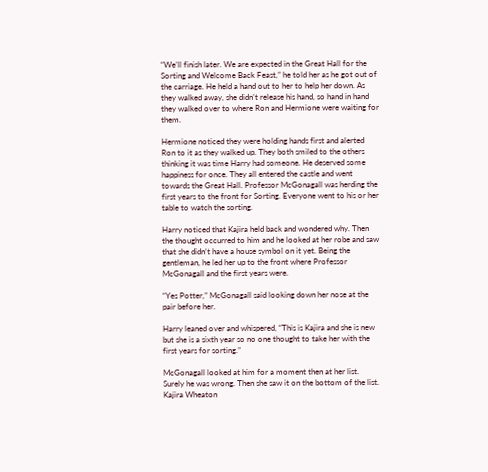“We’ll finish later. We are expected in the Great Hall for the Sorting and Welcome Back Feast,” he told her as he got out of the carriage. He held a hand out to her to help her down. As they walked away, she didn’t release his hand, so hand in hand they walked over to where Ron and Hermione were waiting for them.

Hermione noticed they were holding hands first and alerted Ron to it as they walked up. They both smiled to the others thinking it was time Harry had someone. He deserved some happiness for once. They all entered the castle and went towards the Great Hall. Professor McGonagall was herding the first years to the front for Sorting. Everyone went to his or her table to watch the sorting.

Harry noticed that Kajira held back and wondered why. Then the thought occurred to him and he looked at her robe and saw that she didn’t have a house symbol on it yet. Being the gentleman, he led her up to the front where Professor McGonagall and the first years were.

“Yes Potter,” McGonagall said looking down her nose at the pair before her.

Harry leaned over and whispered, “This is Kajira and she is new but she is a sixth year so no one thought to take her with the first years for sorting.”

McGonagall looked at him for a moment then at her list. Surely he was wrong. Then she saw it on the bottom of the list. Kajira Wheaton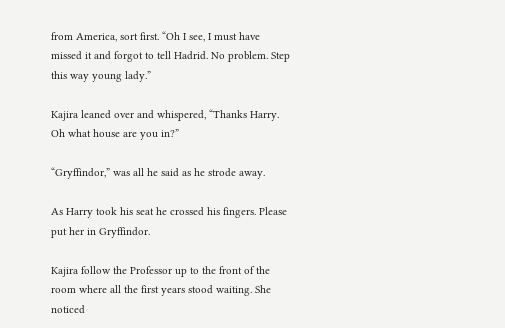from America, sort first. “Oh I see, I must have missed it and forgot to tell Hadrid. No problem. Step this way young lady.”

Kajira leaned over and whispered, “Thanks Harry. Oh what house are you in?”

“Gryffindor,” was all he said as he strode away.

As Harry took his seat he crossed his fingers. Please put her in Gryffindor.

Kajira follow the Professor up to the front of the room where all the first years stood waiting. She noticed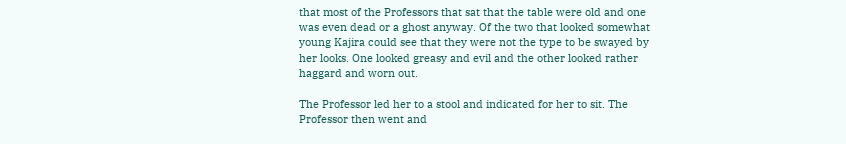that most of the Professors that sat that the table were old and one was even dead or a ghost anyway. Of the two that looked somewhat young Kajira could see that they were not the type to be swayed by her looks. One looked greasy and evil and the other looked rather haggard and worn out.

The Professor led her to a stool and indicated for her to sit. The Professor then went and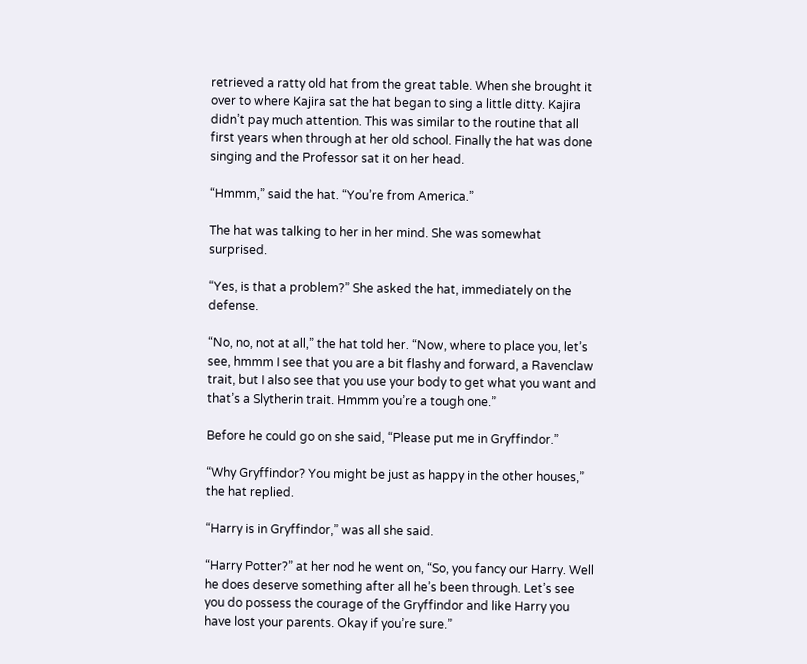retrieved a ratty old hat from the great table. When she brought it over to where Kajira sat the hat began to sing a little ditty. Kajira didn’t pay much attention. This was similar to the routine that all first years when through at her old school. Finally the hat was done singing and the Professor sat it on her head.

“Hmmm,” said the hat. “You’re from America.”

The hat was talking to her in her mind. She was somewhat surprised.

“Yes, is that a problem?” She asked the hat, immediately on the defense.

“No, no, not at all,” the hat told her. “Now, where to place you, let’s see, hmmm I see that you are a bit flashy and forward, a Ravenclaw trait, but I also see that you use your body to get what you want and that’s a Slytherin trait. Hmmm you’re a tough one.”

Before he could go on she said, “Please put me in Gryffindor.”

“Why Gryffindor? You might be just as happy in the other houses,” the hat replied.

“Harry is in Gryffindor,” was all she said.

“Harry Potter?” at her nod he went on, “So, you fancy our Harry. Well he does deserve something after all he’s been through. Let’s see you do possess the courage of the Gryffindor and like Harry you have lost your parents. Okay if you’re sure.”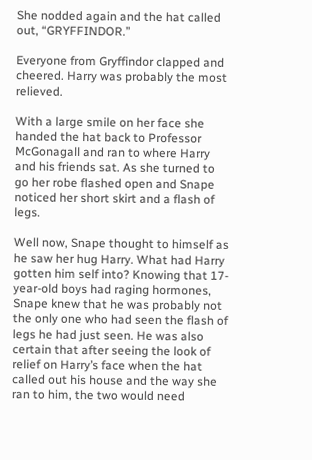She nodded again and the hat called out, “GRYFFINDOR.”

Everyone from Gryffindor clapped and cheered. Harry was probably the most relieved.

With a large smile on her face she handed the hat back to Professor McGonagall and ran to where Harry and his friends sat. As she turned to go her robe flashed open and Snape noticed her short skirt and a flash of legs.

Well now, Snape thought to himself as he saw her hug Harry. What had Harry gotten him self into? Knowing that 17-year-old boys had raging hormones, Snape knew that he was probably not the only one who had seen the flash of legs he had just seen. He was also certain that after seeing the look of relief on Harry’s face when the hat called out his house and the way she ran to him, the two would need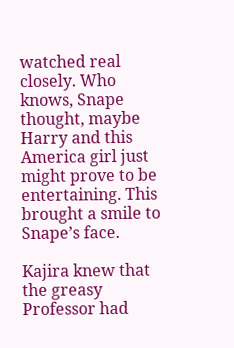watched real closely. Who knows, Snape thought, maybe Harry and this America girl just might prove to be entertaining. This brought a smile to Snape’s face.

Kajira knew that the greasy Professor had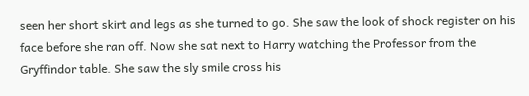seen her short skirt and legs as she turned to go. She saw the look of shock register on his face before she ran off. Now she sat next to Harry watching the Professor from the Gryffindor table. She saw the sly smile cross his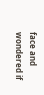face and wondered if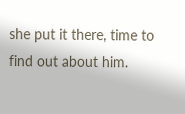she put it there, time to find out about him.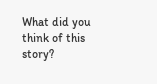What did you think of this story?